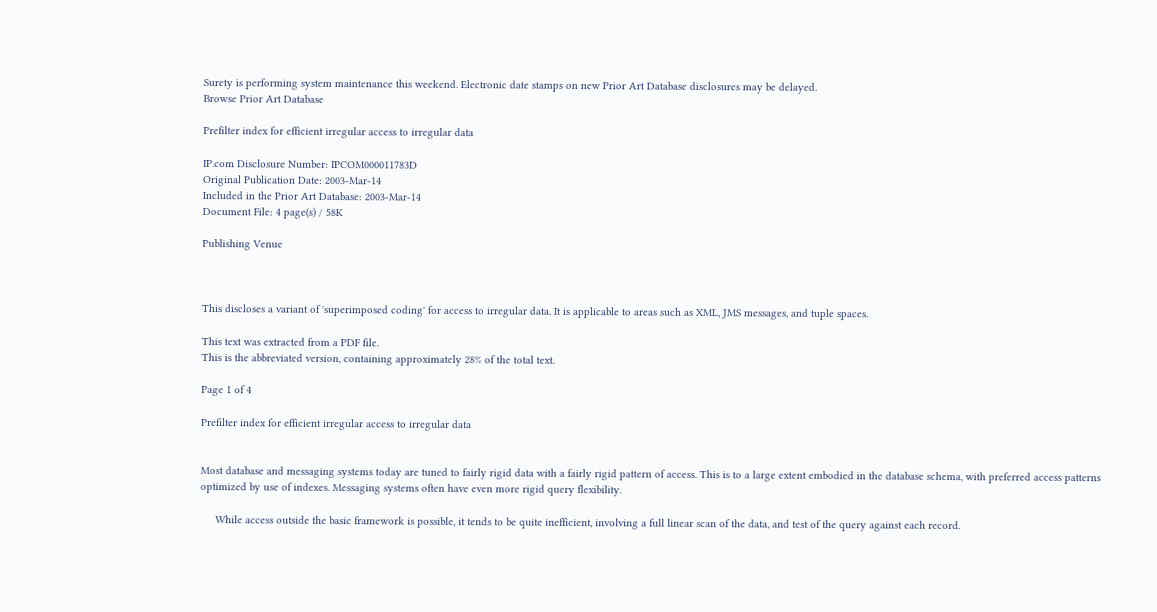Surety is performing system maintenance this weekend. Electronic date stamps on new Prior Art Database disclosures may be delayed.
Browse Prior Art Database

Prefilter index for efficient irregular access to irregular data

IP.com Disclosure Number: IPCOM000011783D
Original Publication Date: 2003-Mar-14
Included in the Prior Art Database: 2003-Mar-14
Document File: 4 page(s) / 58K

Publishing Venue



This discloses a variant of 'superimposed coding' for access to irregular data. It is applicable to areas such as XML, JMS messages, and tuple spaces.

This text was extracted from a PDF file.
This is the abbreviated version, containing approximately 28% of the total text.

Page 1 of 4

Prefilter index for efficient irregular access to irregular data


Most database and messaging systems today are tuned to fairly rigid data with a fairly rigid pattern of access. This is to a large extent embodied in the database schema, with preferred access patterns optimized by use of indexes. Messaging systems often have even more rigid query flexibility.

     While access outside the basic framework is possible, it tends to be quite inefficient, involving a full linear scan of the data, and test of the query against each record.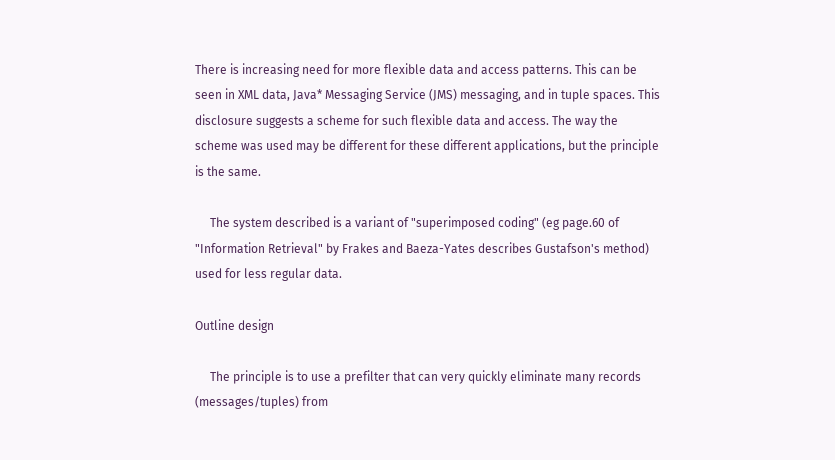There is increasing need for more flexible data and access patterns. This can be seen in XML data, Java* Messaging Service (JMS) messaging, and in tuple spaces. This disclosure suggests a scheme for such flexible data and access. The way the scheme was used may be different for these different applications, but the principle is the same.

     The system described is a variant of "superimposed coding" (eg page.60 of "Information Retrieval" by Frakes and Baeza-Yates describes Gustafson's method) used for less regular data.

Outline design

     The principle is to use a prefilter that can very quickly eliminate many records (messages/tuples) from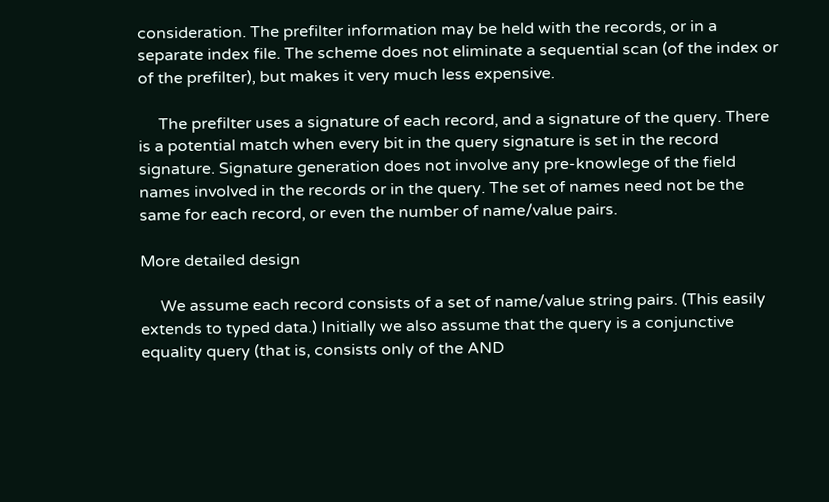consideration. The prefilter information may be held with the records, or in a separate index file. The scheme does not eliminate a sequential scan (of the index or of the prefilter), but makes it very much less expensive.

     The prefilter uses a signature of each record, and a signature of the query. There is a potential match when every bit in the query signature is set in the record signature. Signature generation does not involve any pre-knowlege of the field names involved in the records or in the query. The set of names need not be the same for each record, or even the number of name/value pairs.

More detailed design

     We assume each record consists of a set of name/value string pairs. (This easily extends to typed data.) Initially we also assume that the query is a conjunctive equality query (that is, consists only of the AND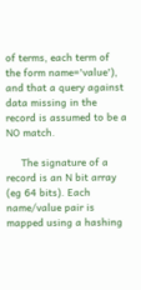of terms, each term of the form name='value'), and that a query against data missing in the record is assumed to be a NO match.

     The signature of a record is an N bit array (eg 64 bits). Each name/value pair is mapped using a hashing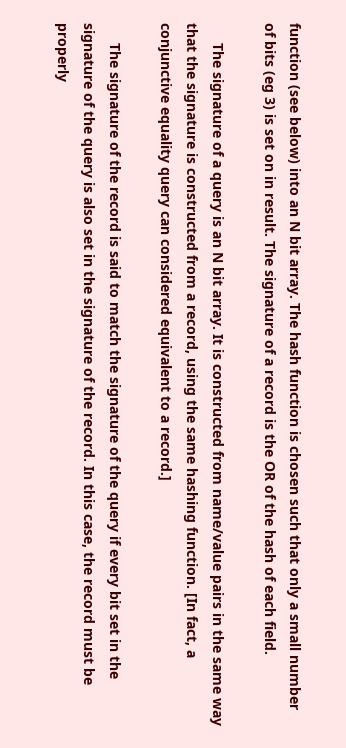function (see below) into an N bit array. The hash function is chosen such that only a small number of bits (eg 3) is set on in result. The signature of a record is the OR of the hash of each field.

     The signature of a query is an N bit array. It is constructed from name/value pairs in the same way that the signature is constructed from a record, using the same hashing function. [In fact, a conjunctive equality query can considered equivalent to a record.]

     The signature of the record is said to match the signature of the query if every bit set in the signature of the query is also set in the signature of the record. In this case, the record must be properly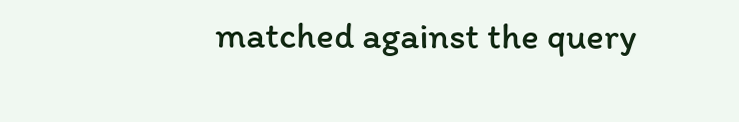matched against the query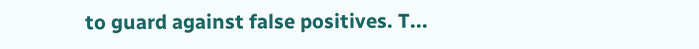to guard against false positives. T...